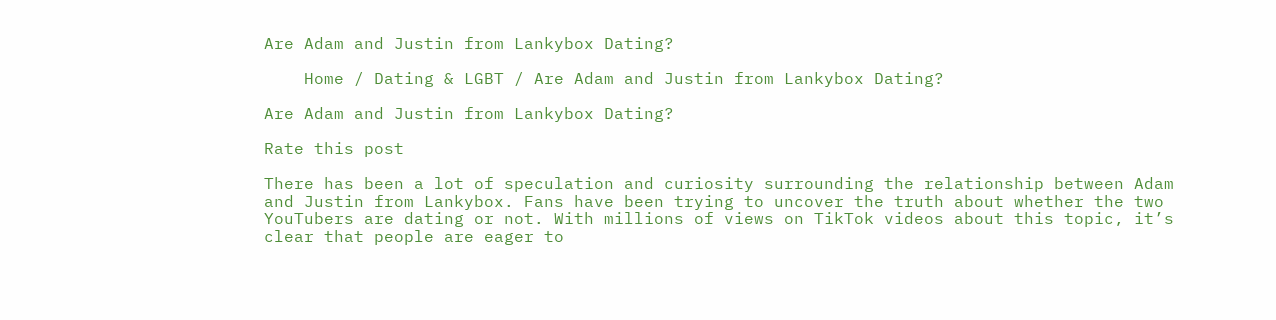Are Adam and Justin from Lankybox Dating?

    Home / Dating & LGBT / Are Adam and Justin from Lankybox Dating?

Are Adam and Justin from Lankybox Dating?

Rate this post

There has been a lot of speculation and curiosity surrounding the relationship between Adam and Justin from Lankybox. Fans have been trying to uncover the truth about whether the two YouTubers are dating or not. With millions of views on TikTok videos about this topic, it’s clear that people are eager to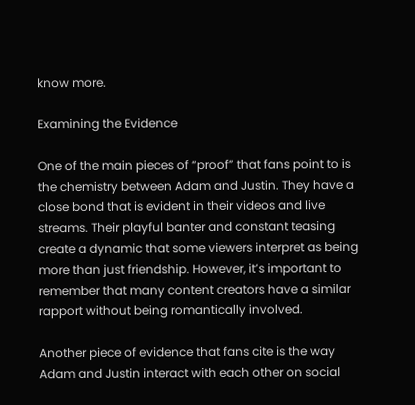know more.

Examining the Evidence

One of the main pieces of “proof” that fans point to is the chemistry between Adam and Justin. They have a close bond that is evident in their videos and live streams. Their playful banter and constant teasing create a dynamic that some viewers interpret as being more than just friendship. However, it’s important to remember that many content creators have a similar rapport without being romantically involved.

Another piece of evidence that fans cite is the way Adam and Justin interact with each other on social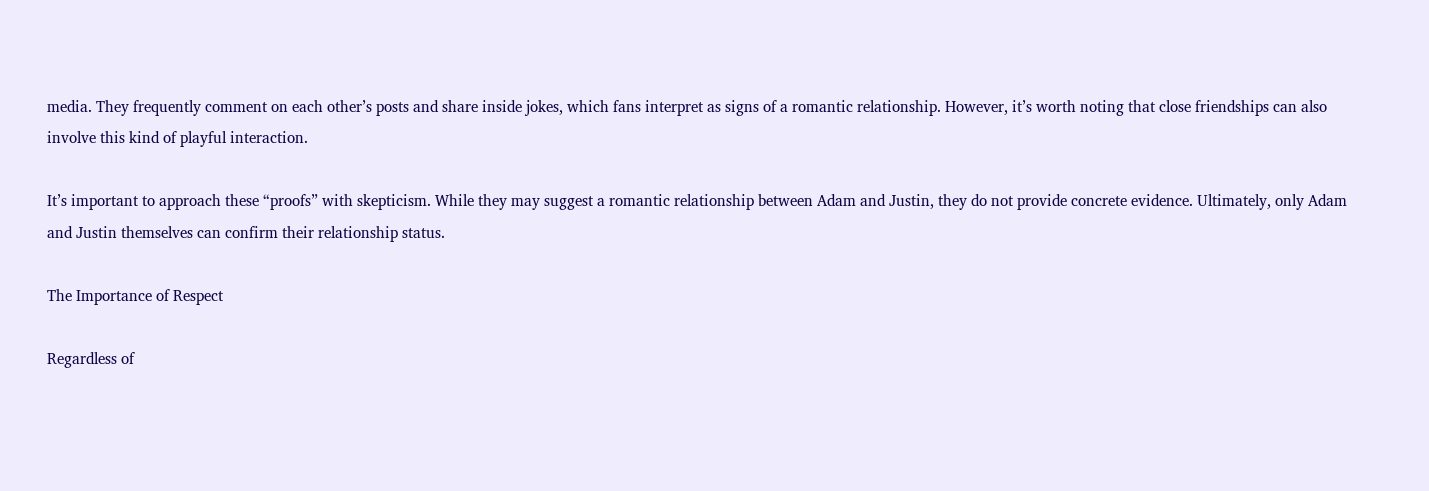media. They frequently comment on each other’s posts and share inside jokes, which fans interpret as signs of a romantic relationship. However, it’s worth noting that close friendships can also involve this kind of playful interaction.

It’s important to approach these “proofs” with skepticism. While they may suggest a romantic relationship between Adam and Justin, they do not provide concrete evidence. Ultimately, only Adam and Justin themselves can confirm their relationship status.

The Importance of Respect

Regardless of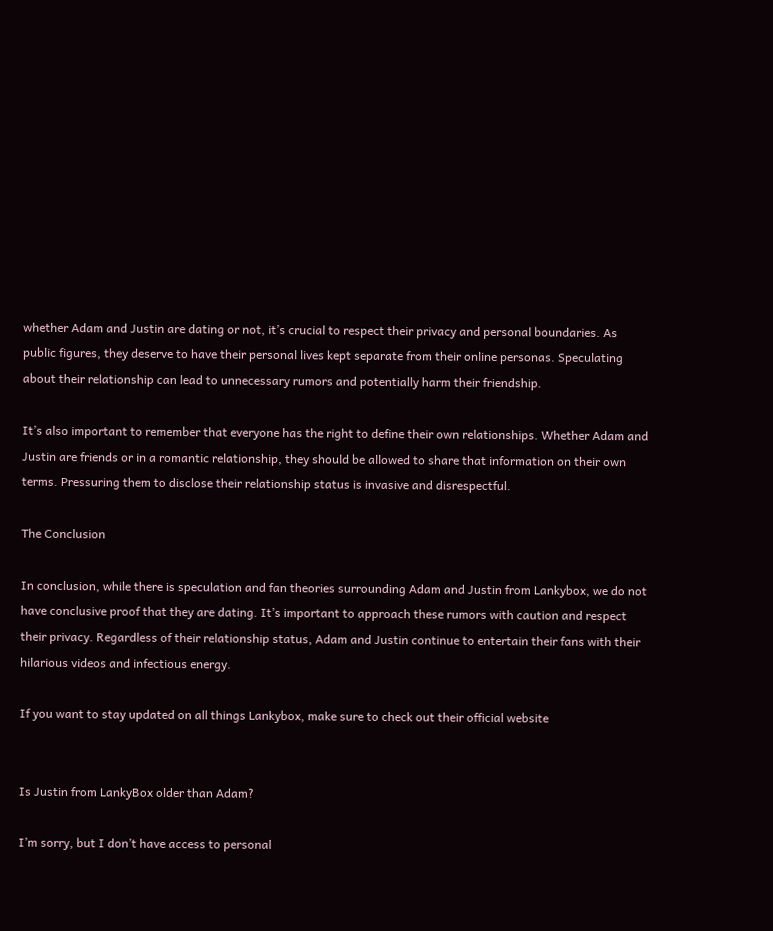whether Adam and Justin are dating or not, it’s crucial to respect their privacy and personal boundaries. As public figures, they deserve to have their personal lives kept separate from their online personas. Speculating about their relationship can lead to unnecessary rumors and potentially harm their friendship.

It’s also important to remember that everyone has the right to define their own relationships. Whether Adam and Justin are friends or in a romantic relationship, they should be allowed to share that information on their own terms. Pressuring them to disclose their relationship status is invasive and disrespectful.

The Conclusion

In conclusion, while there is speculation and fan theories surrounding Adam and Justin from Lankybox, we do not have conclusive proof that they are dating. It’s important to approach these rumors with caution and respect their privacy. Regardless of their relationship status, Adam and Justin continue to entertain their fans with their hilarious videos and infectious energy.

If you want to stay updated on all things Lankybox, make sure to check out their official website


Is Justin from LankyBox older than Adam?

I’m sorry, but I don’t have access to personal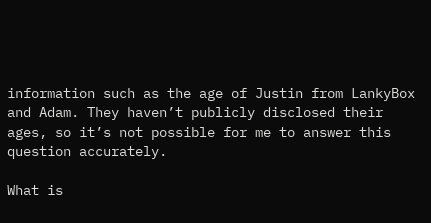information such as the age of Justin from LankyBox and Adam. They haven’t publicly disclosed their ages, so it’s not possible for me to answer this question accurately.

What is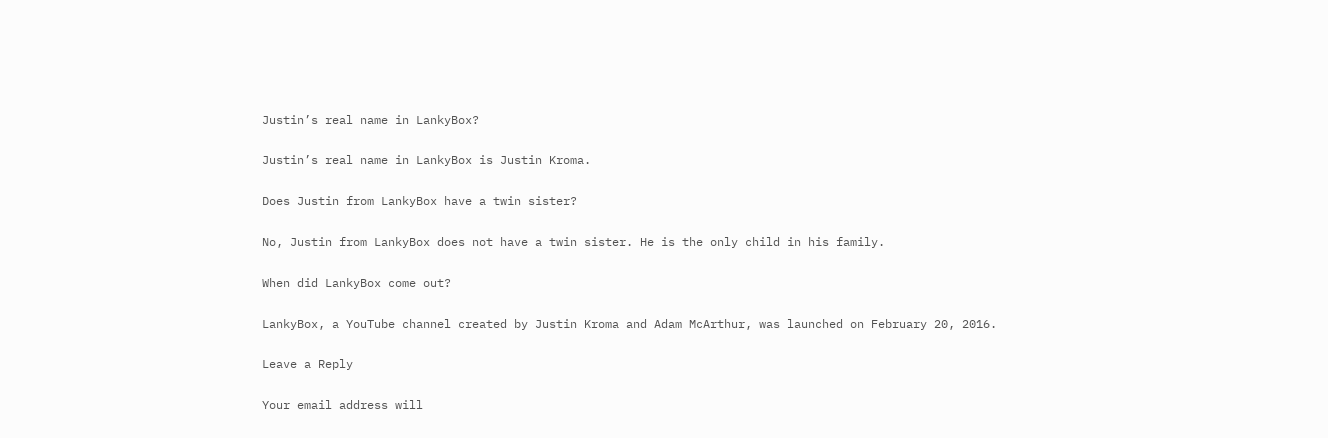Justin’s real name in LankyBox?

Justin’s real name in LankyBox is Justin Kroma.

Does Justin from LankyBox have a twin sister?

No, Justin from LankyBox does not have a twin sister. He is the only child in his family.

When did LankyBox come out?

LankyBox, a YouTube channel created by Justin Kroma and Adam McArthur, was launched on February 20, 2016.

Leave a Reply

Your email address will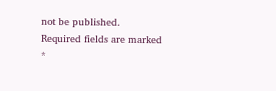not be published. Required fields are marked *